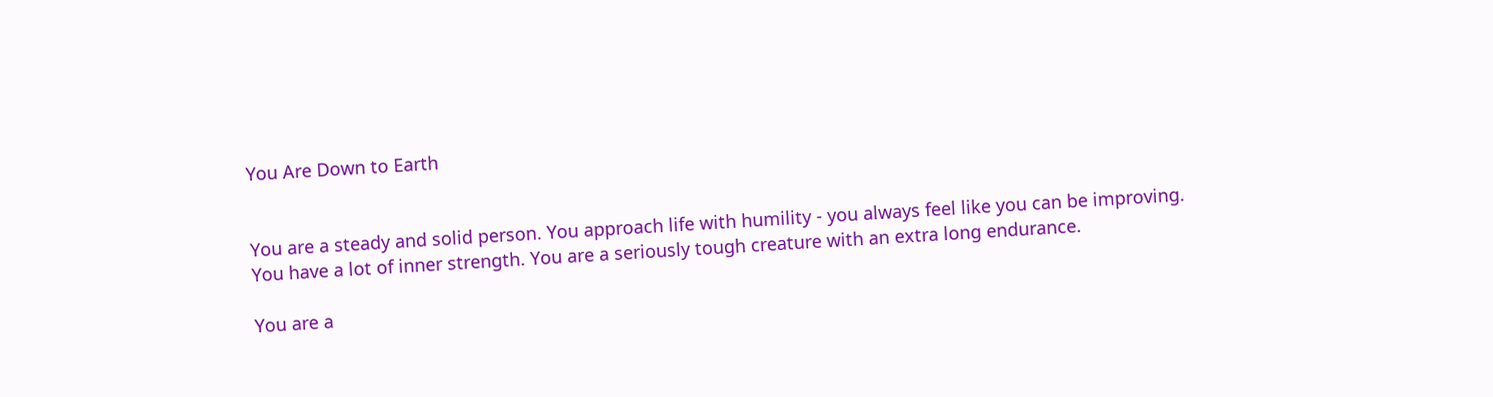You Are Down to Earth


You are a steady and solid person. You approach life with humility - you always feel like you can be improving.
You have a lot of inner strength. You are a seriously tough creature with an extra long endurance.

You are a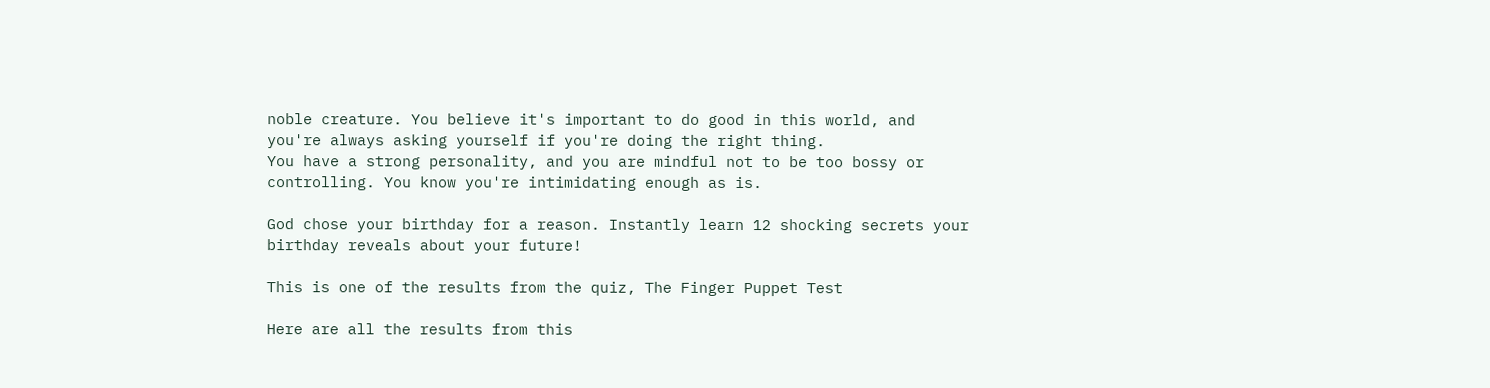noble creature. You believe it's important to do good in this world, and you're always asking yourself if you're doing the right thing.
You have a strong personality, and you are mindful not to be too bossy or controlling. You know you're intimidating enough as is.

God chose your birthday for a reason. Instantly learn 12 shocking secrets your birthday reveals about your future!

This is one of the results from the quiz, The Finger Puppet Test

Here are all the results from this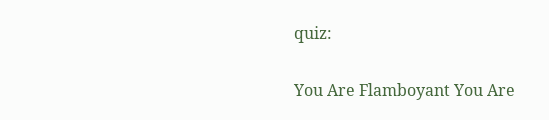quiz:

You Are Flamboyant You Are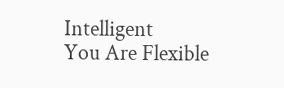Intelligent
You Are Flexible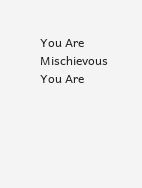You Are Mischievous
You Are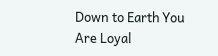Down to Earth You Are Loyal